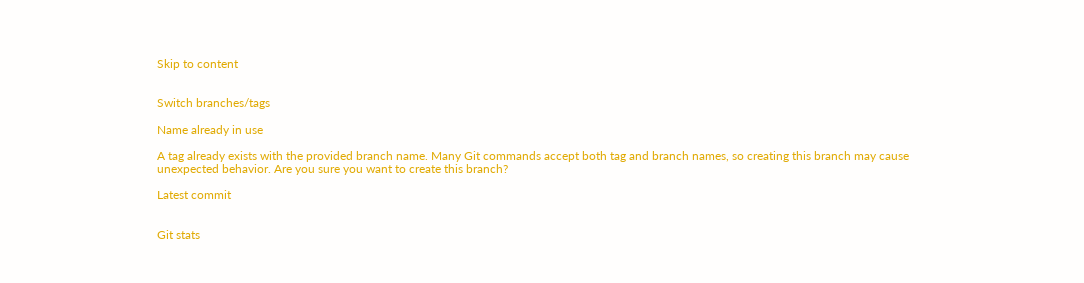Skip to content


Switch branches/tags

Name already in use

A tag already exists with the provided branch name. Many Git commands accept both tag and branch names, so creating this branch may cause unexpected behavior. Are you sure you want to create this branch?

Latest commit


Git stats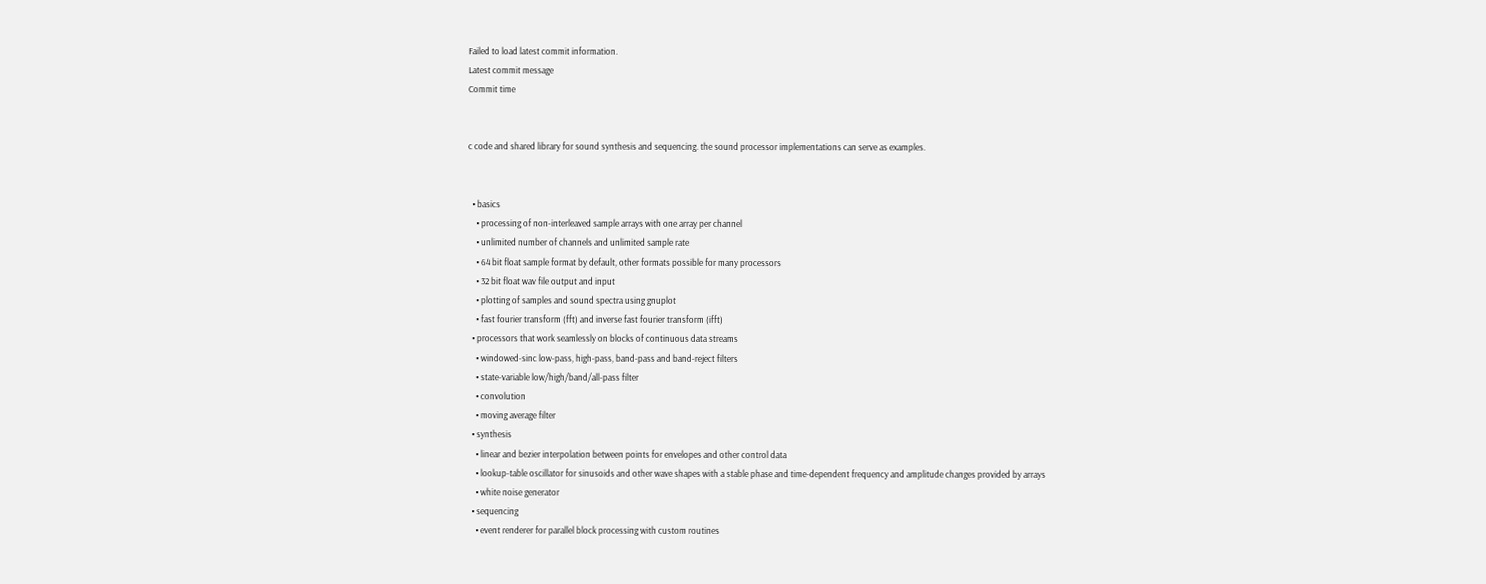Failed to load latest commit information.
Latest commit message
Commit time


c code and shared library for sound synthesis and sequencing. the sound processor implementations can serve as examples.


  • basics
    • processing of non-interleaved sample arrays with one array per channel
    • unlimited number of channels and unlimited sample rate
    • 64 bit float sample format by default, other formats possible for many processors
    • 32 bit float wav file output and input
    • plotting of samples and sound spectra using gnuplot
    • fast fourier transform (fft) and inverse fast fourier transform (ifft)
  • processors that work seamlessly on blocks of continuous data streams
    • windowed-sinc low-pass, high-pass, band-pass and band-reject filters
    • state-variable low/high/band/all-pass filter
    • convolution
    • moving average filter
  • synthesis
    • linear and bezier interpolation between points for envelopes and other control data
    • lookup-table oscillator for sinusoids and other wave shapes with a stable phase and time-dependent frequency and amplitude changes provided by arrays
    • white noise generator
  • sequencing
    • event renderer for parallel block processing with custom routines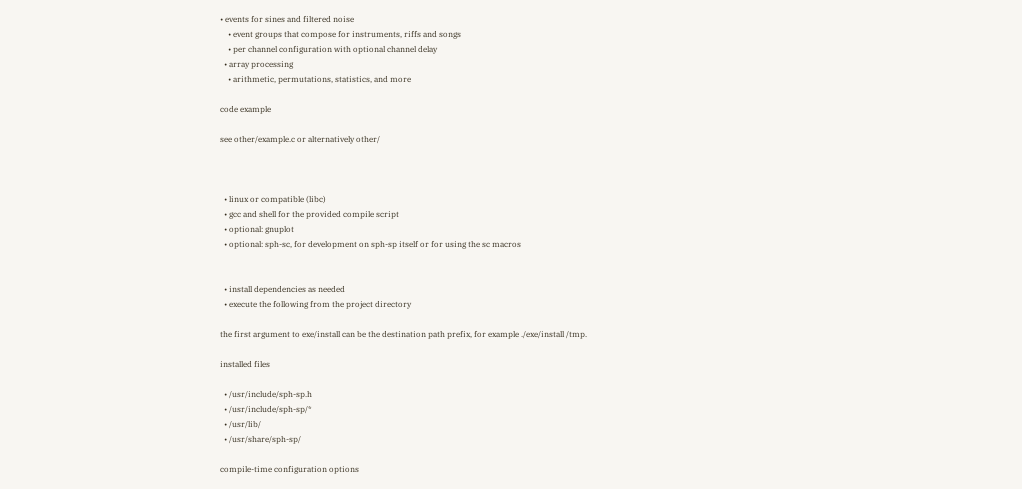• events for sines and filtered noise
    • event groups that compose for instruments, riffs and songs
    • per channel configuration with optional channel delay
  • array processing
    • arithmetic, permutations, statistics, and more

code example

see other/example.c or alternatively other/



  • linux or compatible (libc)
  • gcc and shell for the provided compile script
  • optional: gnuplot
  • optional: sph-sc, for development on sph-sp itself or for using the sc macros


  • install dependencies as needed
  • execute the following from the project directory

the first argument to exe/install can be the destination path prefix, for example ./exe/install /tmp.

installed files

  • /usr/include/sph-sp.h
  • /usr/include/sph-sp/*
  • /usr/lib/
  • /usr/share/sph-sp/

compile-time configuration options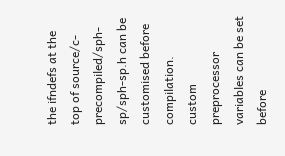the ifndefs at the top of source/c-precompiled/sph-sp/sph-sp.h can be customised before compilation. custom preprocessor variables can be set before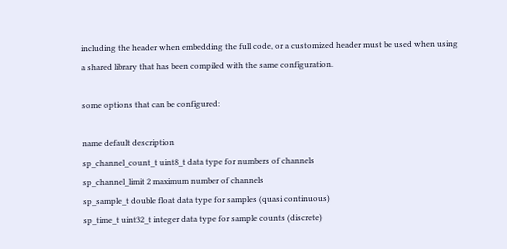including the header when embedding the full code, or a customized header must be used when using a shared library that has been compiled with the same configuration.

some options that can be configured:

name default description
sp_channel_count_t uint8_t data type for numbers of channels
sp_channel_limit 2 maximum number of channels
sp_sample_t double float data type for samples (quasi continuous)
sp_time_t uint32_t integer data type for sample counts (discrete)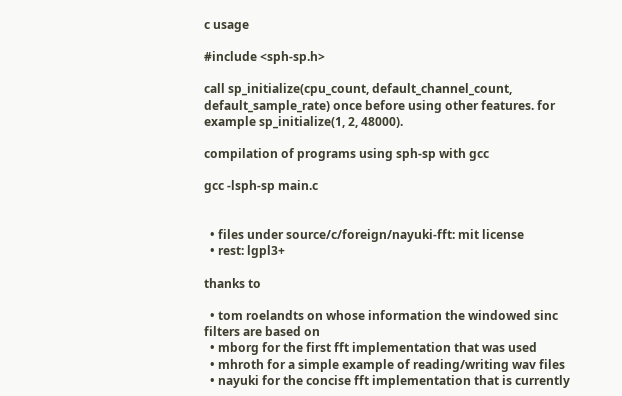c usage

#include <sph-sp.h>

call sp_initialize(cpu_count, default_channel_count, default_sample_rate) once before using other features. for example sp_initialize(1, 2, 48000).

compilation of programs using sph-sp with gcc

gcc -lsph-sp main.c


  • files under source/c/foreign/nayuki-fft: mit license
  • rest: lgpl3+

thanks to

  • tom roelandts on whose information the windowed sinc filters are based on
  • mborg for the first fft implementation that was used
  • mhroth for a simple example of reading/writing wav files
  • nayuki for the concise fft implementation that is currently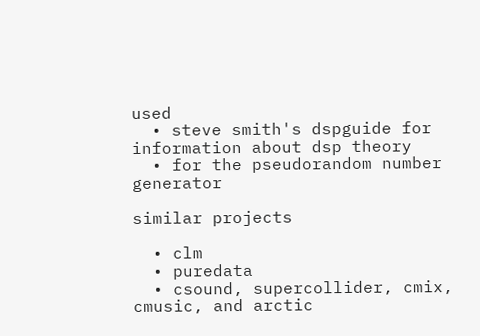used
  • steve smith's dspguide for information about dsp theory
  • for the pseudorandom number generator

similar projects

  • clm
  • puredata
  • csound, supercollider, cmix, cmusic, and arctic